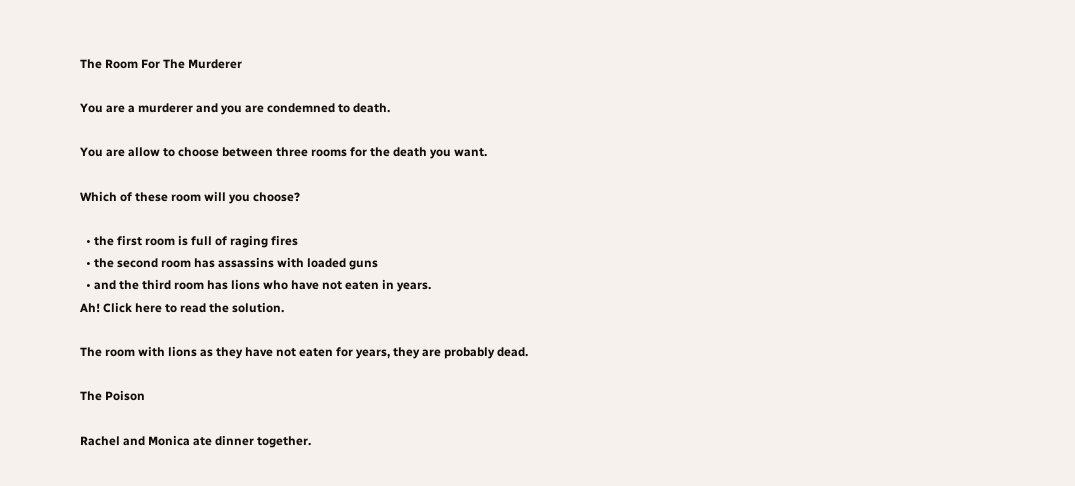The Room For The Murderer

You are a murderer and you are condemned to death.

You are allow to choose between three rooms for the death you want.

Which of these room will you choose?

  • the first room is full of raging fires
  • the second room has assassins with loaded guns
  • and the third room has lions who have not eaten in years.
Ah! Click here to read the solution.

The room with lions as they have not eaten for years, they are probably dead.

The Poison

Rachel and Monica ate dinner together.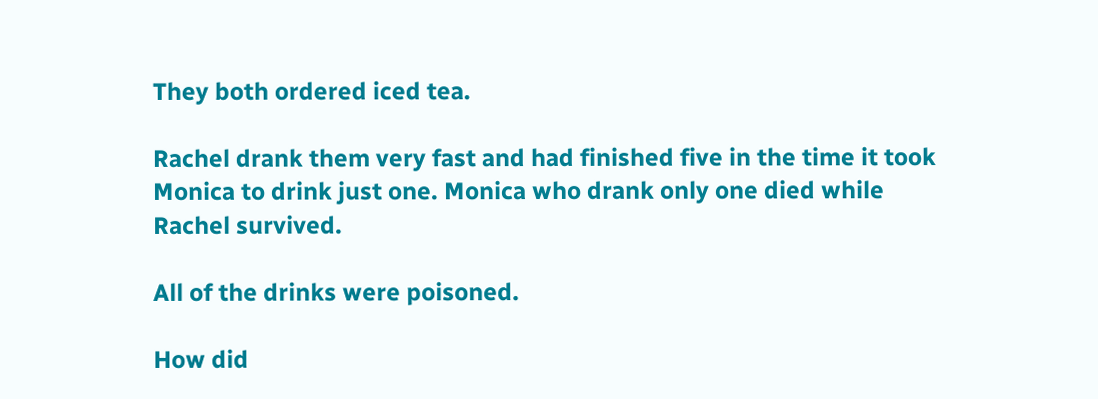They both ordered iced tea.

Rachel drank them very fast and had finished five in the time it took Monica to drink just one. Monica who drank only one died while Rachel survived.

All of the drinks were poisoned.

How did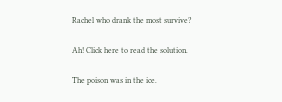Rachel who drank the most survive?

Ah! Click here to read the solution.

The poison was in the ice.